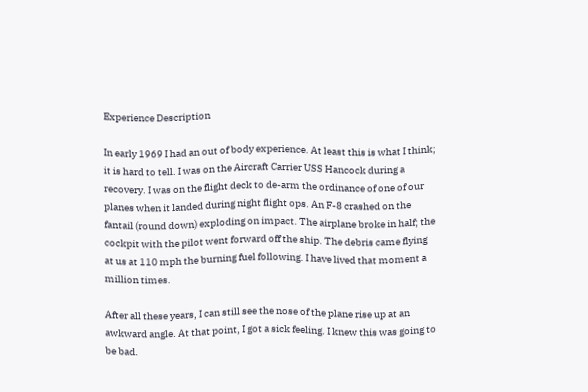Experience Description

In early 1969 I had an out of body experience. At least this is what I think; it is hard to tell. I was on the Aircraft Carrier USS Hancock during a recovery. I was on the flight deck to de-arm the ordinance of one of our planes when it landed during night flight ops. An F-8 crashed on the fantail (round down) exploding on impact. The airplane broke in half; the cockpit with the pilot went forward off the ship. The debris came flying at us at 110 mph the burning fuel following. I have lived that moment a million times.

After all these years, I can still see the nose of the plane rise up at an awkward angle. At that point, I got a sick feeling. I knew this was going to be bad.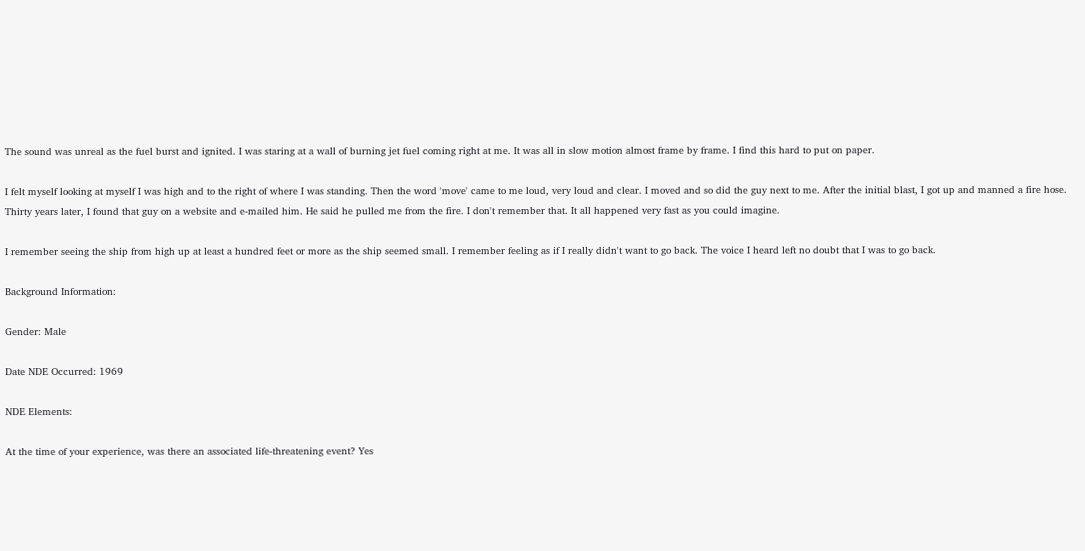The sound was unreal as the fuel burst and ignited. I was staring at a wall of burning jet fuel coming right at me. It was all in slow motion almost frame by frame. I find this hard to put on paper.

I felt myself looking at myself I was high and to the right of where I was standing. Then the word 'move' came to me loud, very loud and clear. I moved and so did the guy next to me. After the initial blast, I got up and manned a fire hose. Thirty years later, I found that guy on a website and e-mailed him. He said he pulled me from the fire. I don't remember that. It all happened very fast as you could imagine.

I remember seeing the ship from high up at least a hundred feet or more as the ship seemed small. I remember feeling as if I really didn't want to go back. The voice I heard left no doubt that I was to go back.

Background Information:

Gender: Male

Date NDE Occurred: 1969

NDE Elements:

At the time of your experience, was there an associated life-threatening event? Yes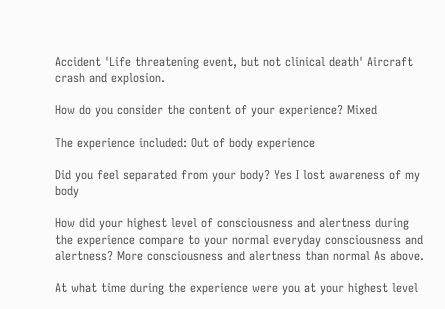Accident 'Life threatening event, but not clinical death' Aircraft crash and explosion.

How do you consider the content of your experience? Mixed

The experience included: Out of body experience

Did you feel separated from your body? Yes I lost awareness of my body

How did your highest level of consciousness and alertness during the experience compare to your normal everyday consciousness and alertness? More consciousness and alertness than normal As above.

At what time during the experience were you at your highest level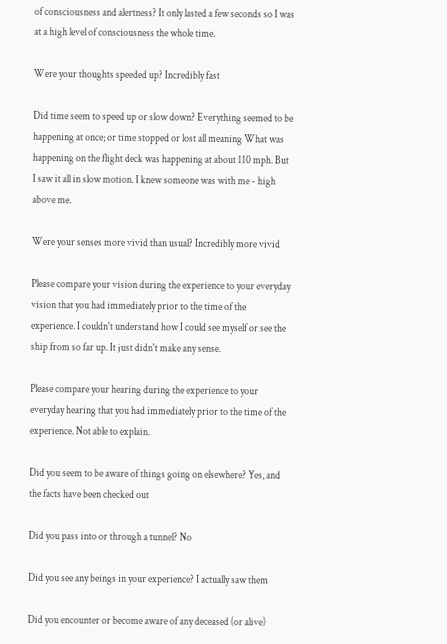of consciousness and alertness? It only lasted a few seconds so I was at a high level of consciousness the whole time.

Were your thoughts speeded up? Incredibly fast

Did time seem to speed up or slow down? Everything seemed to be happening at once; or time stopped or lost all meaning What was happening on the flight deck was happening at about 110 mph. But I saw it all in slow motion. I knew someone was with me - high above me.

Were your senses more vivid than usual? Incredibly more vivid

Please compare your vision during the experience to your everyday vision that you had immediately prior to the time of the experience. I couldn't understand how I could see myself or see the ship from so far up. It just didn't make any sense.

Please compare your hearing during the experience to your everyday hearing that you had immediately prior to the time of the experience. Not able to explain.

Did you seem to be aware of things going on elsewhere? Yes, and the facts have been checked out

Did you pass into or through a tunnel? No

Did you see any beings in your experience? I actually saw them

Did you encounter or become aware of any deceased (or alive)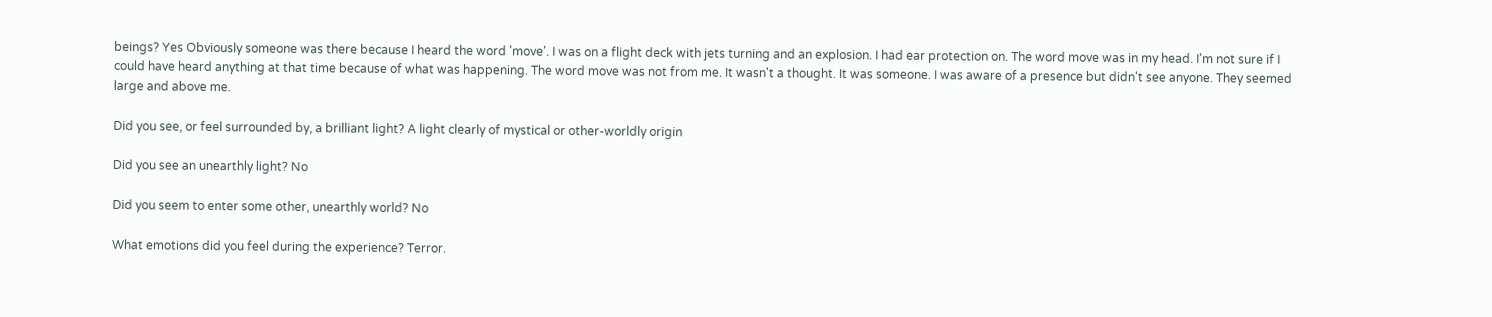beings? Yes Obviously someone was there because I heard the word 'move'. I was on a flight deck with jets turning and an explosion. I had ear protection on. The word move was in my head. I'm not sure if I could have heard anything at that time because of what was happening. The word move was not from me. It wasn't a thought. It was someone. I was aware of a presence but didn't see anyone. They seemed large and above me.

Did you see, or feel surrounded by, a brilliant light? A light clearly of mystical or other-worldly origin

Did you see an unearthly light? No

Did you seem to enter some other, unearthly world? No

What emotions did you feel during the experience? Terror.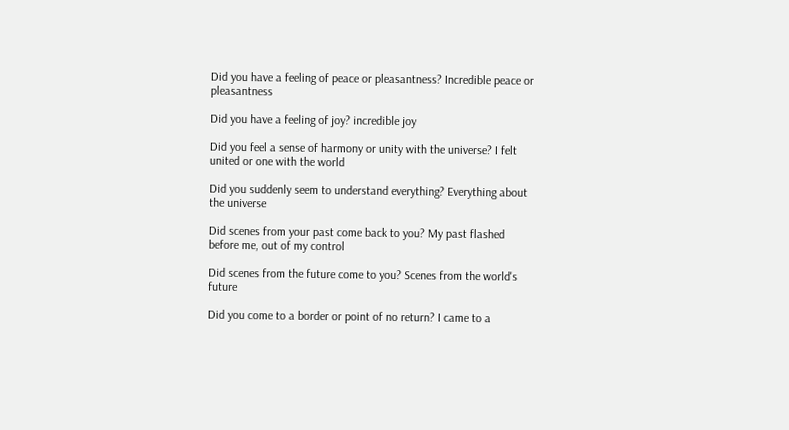Did you have a feeling of peace or pleasantness? Incredible peace or pleasantness

Did you have a feeling of joy? incredible joy

Did you feel a sense of harmony or unity with the universe? I felt united or one with the world

Did you suddenly seem to understand everything? Everything about the universe

Did scenes from your past come back to you? My past flashed before me, out of my control

Did scenes from the future come to you? Scenes from the world's future

Did you come to a border or point of no return? I came to a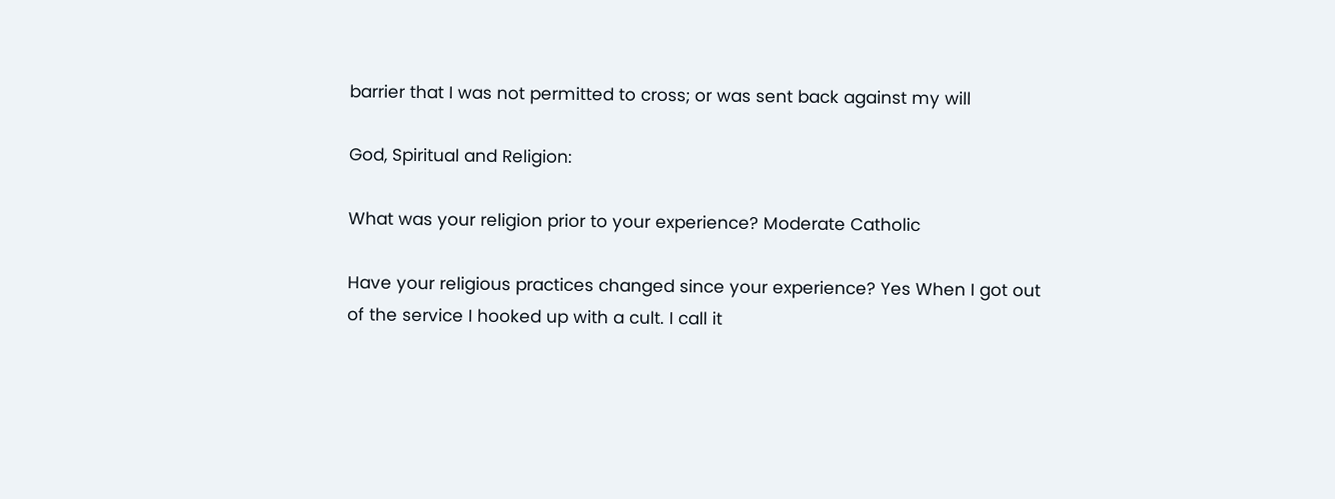barrier that I was not permitted to cross; or was sent back against my will

God, Spiritual and Religion:

What was your religion prior to your experience? Moderate Catholic

Have your religious practices changed since your experience? Yes When I got out of the service I hooked up with a cult. I call it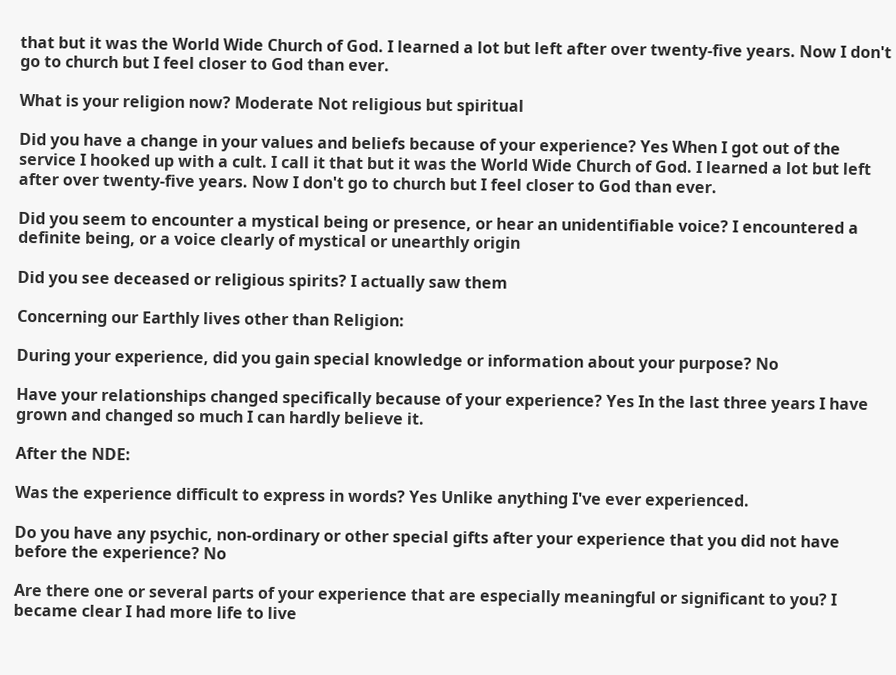that but it was the World Wide Church of God. I learned a lot but left after over twenty-five years. Now I don't go to church but I feel closer to God than ever.

What is your religion now? Moderate Not religious but spiritual

Did you have a change in your values and beliefs because of your experience? Yes When I got out of the service I hooked up with a cult. I call it that but it was the World Wide Church of God. I learned a lot but left after over twenty-five years. Now I don't go to church but I feel closer to God than ever.

Did you seem to encounter a mystical being or presence, or hear an unidentifiable voice? I encountered a definite being, or a voice clearly of mystical or unearthly origin

Did you see deceased or religious spirits? I actually saw them

Concerning our Earthly lives other than Religion:

During your experience, did you gain special knowledge or information about your purpose? No

Have your relationships changed specifically because of your experience? Yes In the last three years I have grown and changed so much I can hardly believe it.

After the NDE:

Was the experience difficult to express in words? Yes Unlike anything I've ever experienced.

Do you have any psychic, non-ordinary or other special gifts after your experience that you did not have before the experience? No

Are there one or several parts of your experience that are especially meaningful or significant to you? I became clear I had more life to live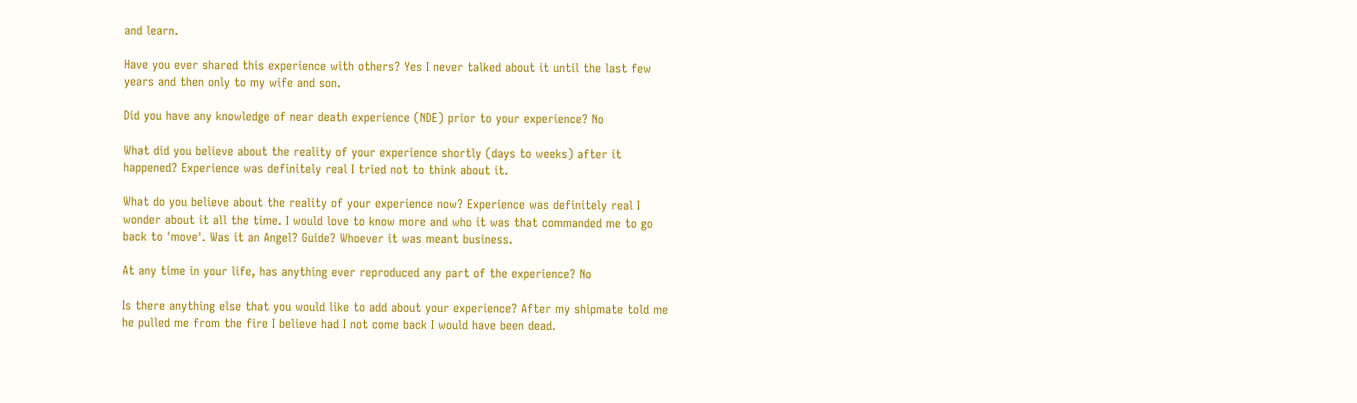and learn.

Have you ever shared this experience with others? Yes I never talked about it until the last few years and then only to my wife and son.

Did you have any knowledge of near death experience (NDE) prior to your experience? No

What did you believe about the reality of your experience shortly (days to weeks) after it happened? Experience was definitely real I tried not to think about it.

What do you believe about the reality of your experience now? Experience was definitely real I wonder about it all the time. I would love to know more and who it was that commanded me to go back to 'move'. Was it an Angel? Guide? Whoever it was meant business.

At any time in your life, has anything ever reproduced any part of the experience? No

Is there anything else that you would like to add about your experience? After my shipmate told me he pulled me from the fire I believe had I not come back I would have been dead.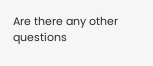Are there any other questions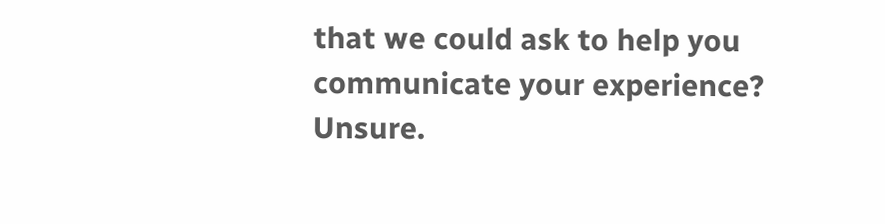that we could ask to help you communicate your experience? Unsure.